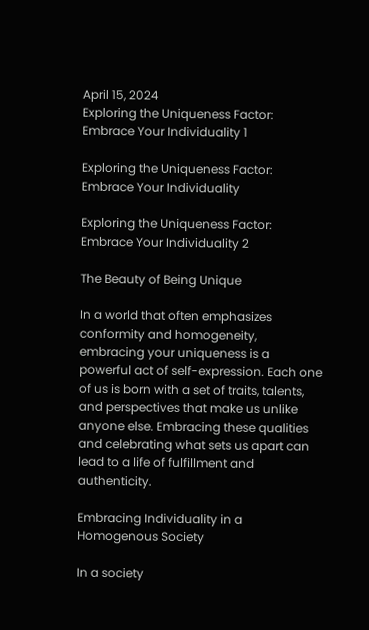April 15, 2024
Exploring the Uniqueness Factor: Embrace Your Individuality 1

Exploring the Uniqueness Factor: Embrace Your Individuality

Exploring the Uniqueness Factor: Embrace Your Individuality 2

The Beauty of Being Unique

In a world that often emphasizes conformity and homogeneity, embracing your uniqueness is a powerful act of self-expression. Each one of us is born with a set of traits, talents, and perspectives that make us unlike anyone else. Embracing these qualities and celebrating what sets us apart can lead to a life of fulfillment and authenticity.

Embracing Individuality in a Homogenous Society

In a society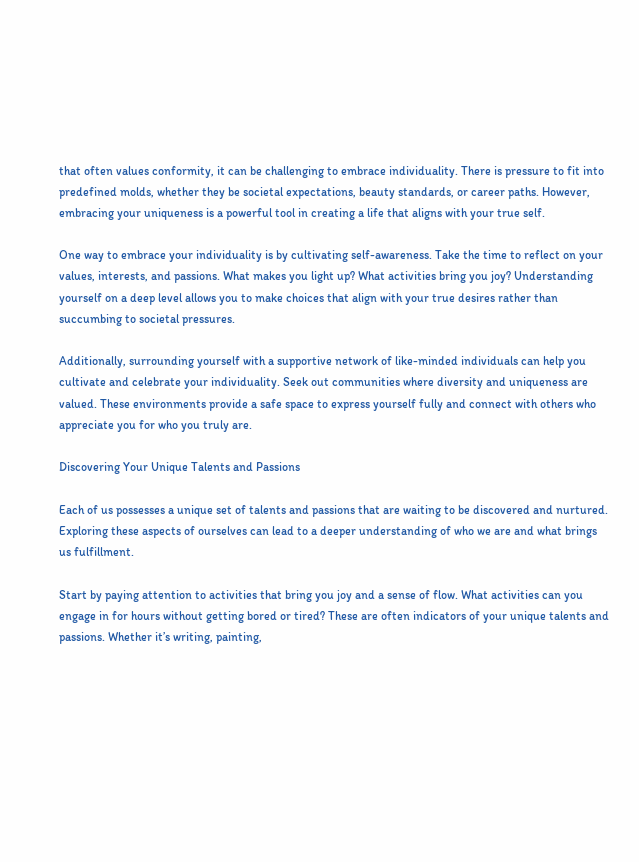that often values conformity, it can be challenging to embrace individuality. There is pressure to fit into predefined molds, whether they be societal expectations, beauty standards, or career paths. However, embracing your uniqueness is a powerful tool in creating a life that aligns with your true self.

One way to embrace your individuality is by cultivating self-awareness. Take the time to reflect on your values, interests, and passions. What makes you light up? What activities bring you joy? Understanding yourself on a deep level allows you to make choices that align with your true desires rather than succumbing to societal pressures.

Additionally, surrounding yourself with a supportive network of like-minded individuals can help you cultivate and celebrate your individuality. Seek out communities where diversity and uniqueness are valued. These environments provide a safe space to express yourself fully and connect with others who appreciate you for who you truly are.

Discovering Your Unique Talents and Passions

Each of us possesses a unique set of talents and passions that are waiting to be discovered and nurtured. Exploring these aspects of ourselves can lead to a deeper understanding of who we are and what brings us fulfillment.

Start by paying attention to activities that bring you joy and a sense of flow. What activities can you engage in for hours without getting bored or tired? These are often indicators of your unique talents and passions. Whether it’s writing, painting,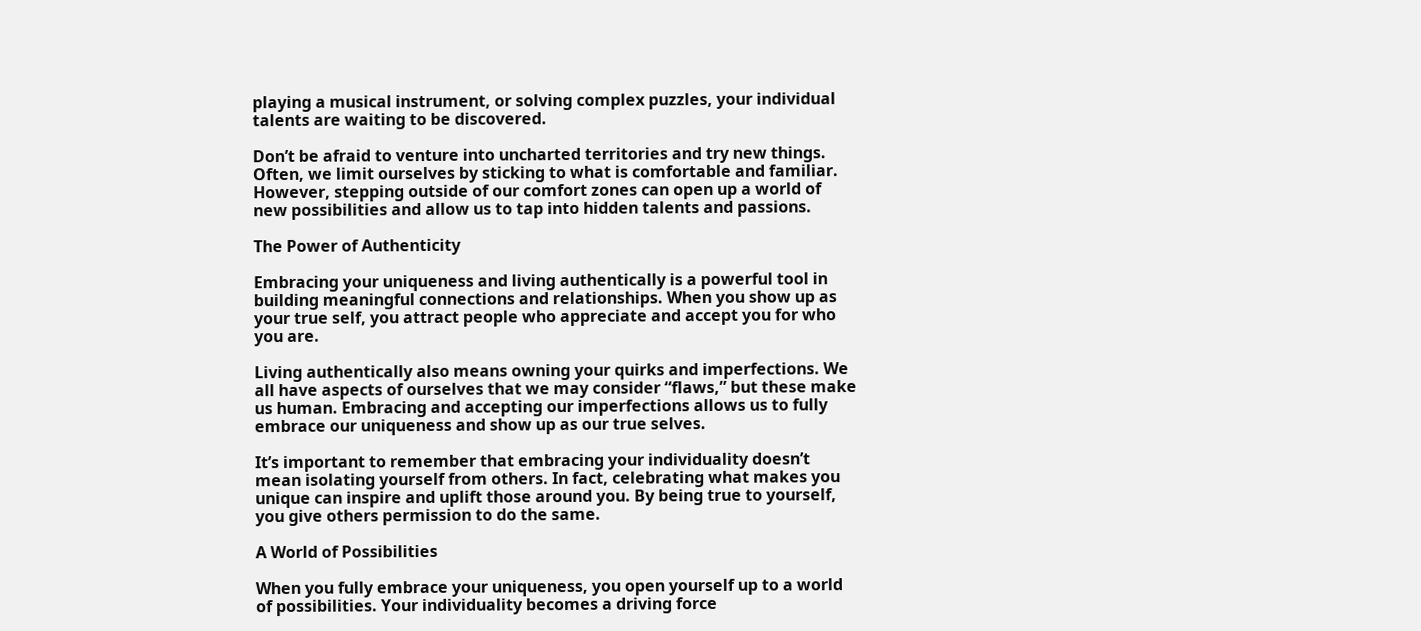playing a musical instrument, or solving complex puzzles, your individual talents are waiting to be discovered.

Don’t be afraid to venture into uncharted territories and try new things. Often, we limit ourselves by sticking to what is comfortable and familiar. However, stepping outside of our comfort zones can open up a world of new possibilities and allow us to tap into hidden talents and passions.

The Power of Authenticity

Embracing your uniqueness and living authentically is a powerful tool in building meaningful connections and relationships. When you show up as your true self, you attract people who appreciate and accept you for who you are.

Living authentically also means owning your quirks and imperfections. We all have aspects of ourselves that we may consider “flaws,” but these make us human. Embracing and accepting our imperfections allows us to fully embrace our uniqueness and show up as our true selves.

It’s important to remember that embracing your individuality doesn’t mean isolating yourself from others. In fact, celebrating what makes you unique can inspire and uplift those around you. By being true to yourself, you give others permission to do the same.

A World of Possibilities

When you fully embrace your uniqueness, you open yourself up to a world of possibilities. Your individuality becomes a driving force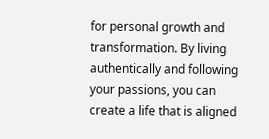for personal growth and transformation. By living authentically and following your passions, you can create a life that is aligned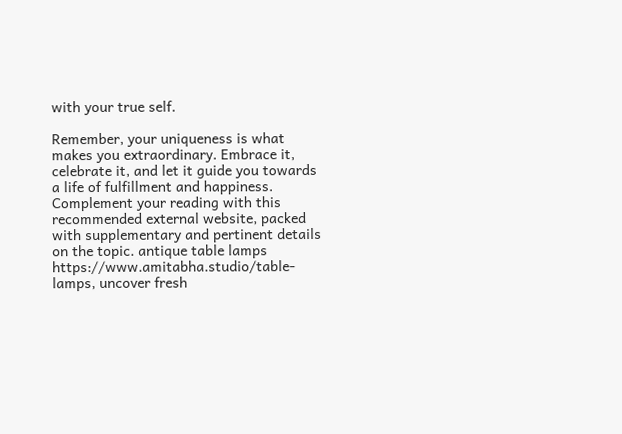with your true self.

Remember, your uniqueness is what makes you extraordinary. Embrace it, celebrate it, and let it guide you towards a life of fulfillment and happiness. Complement your reading with this recommended external website, packed with supplementary and pertinent details on the topic. antique table lamps https://www.amitabha.studio/table-lamps, uncover fresh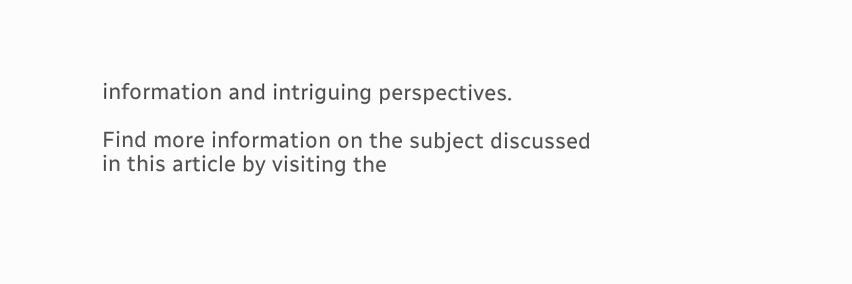information and intriguing perspectives.

Find more information on the subject discussed in this article by visiting the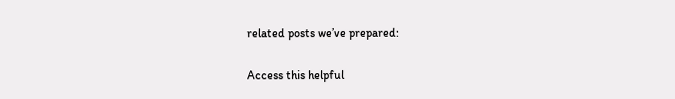related posts we’ve prepared:

Access this helpful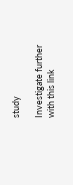study

Investigate further with this link